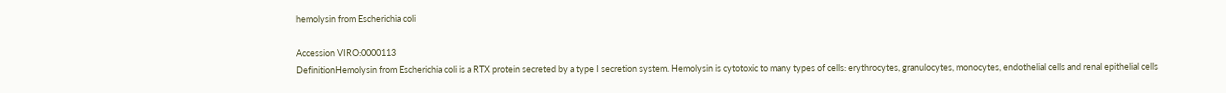hemolysin from Escherichia coli

Accession VIRO:0000113
DefinitionHemolysin from Escherichia coli is a RTX protein secreted by a type I secretion system. Hemolysin is cytotoxic to many types of cells: erythrocytes, granulocytes, monocytes, endothelial cells and renal epithelial cells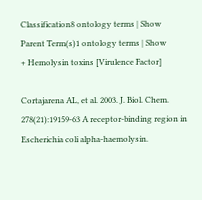Classification8 ontology terms | Show
Parent Term(s)1 ontology terms | Show
+ Hemolysin toxins [Virulence Factor]

Cortajarena AL, et al. 2003. J. Biol. Chem. 278(21):19159-63 A receptor-binding region in Escherichia coli alpha-haemolysin.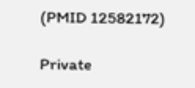(PMID 12582172)

Private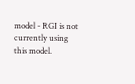model - RGI is not currently using this model.